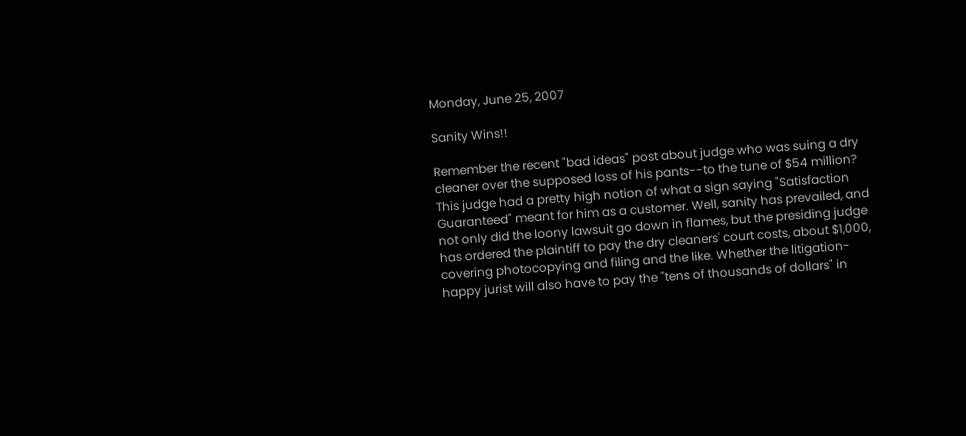Monday, June 25, 2007

Sanity Wins!!

Remember the recent "bad ideas" post about judge who was suing a dry cleaner over the supposed loss of his pants--to the tune of $54 million? This judge had a pretty high notion of what a sign saying "Satisfaction Guaranteed" meant for him as a customer. Well, sanity has prevailed, and not only did the loony lawsuit go down in flames, but the presiding judge has ordered the plaintiff to pay the dry cleaners' court costs, about $1,000, covering photocopying and filing and the like. Whether the litigation-happy jurist will also have to pay the "tens of thousands of dollars" in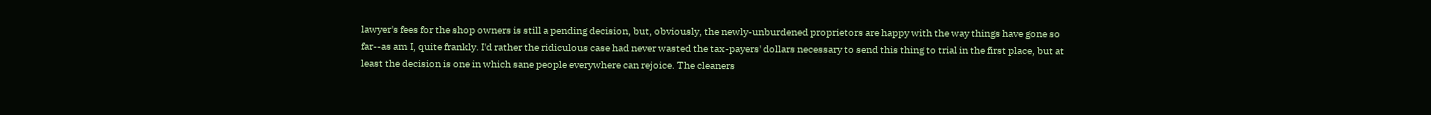lawyer's fees for the shop owners is still a pending decision, but, obviously, the newly-unburdened proprietors are happy with the way things have gone so far--as am I, quite frankly. I'd rather the ridiculous case had never wasted the tax-payers' dollars necessary to send this thing to trial in the first place, but at least the decision is one in which sane people everywhere can rejoice. The cleaners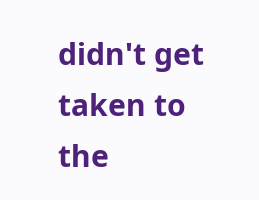didn't get taken to the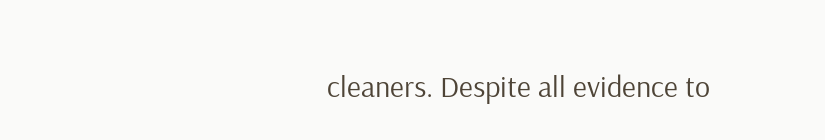cleaners. Despite all evidence to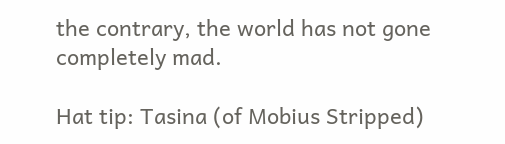the contrary, the world has not gone completely mad.

Hat tip: Tasina (of Mobius Stripped)